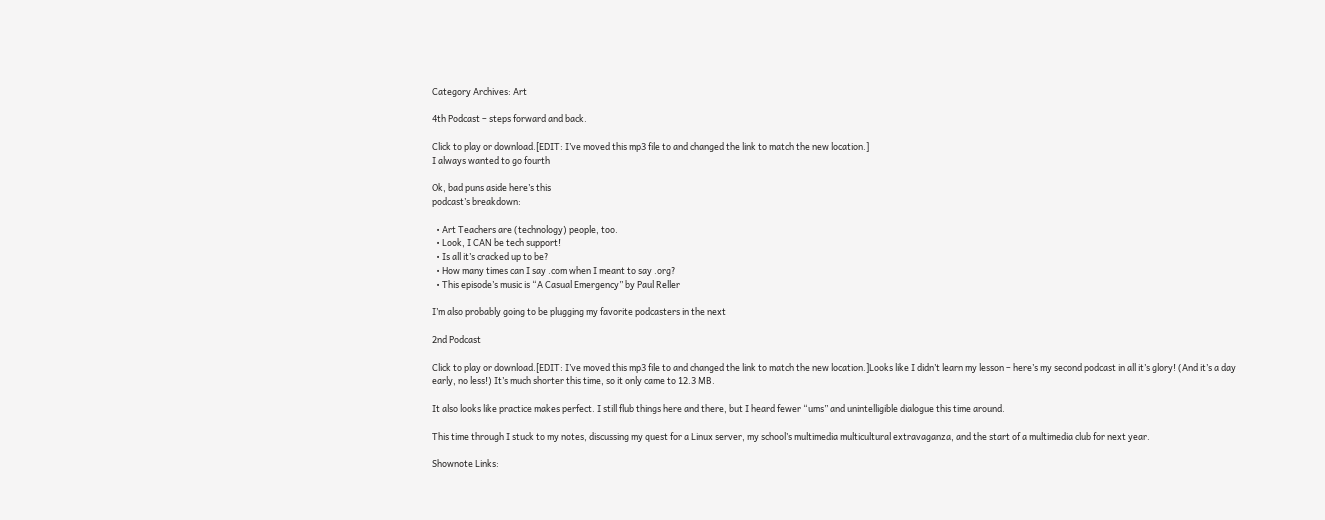Category Archives: Art

4th Podcast – steps forward and back.

Click to play or download.[EDIT: I’ve moved this mp3 file to and changed the link to match the new location.]
I always wanted to go fourth

Ok, bad puns aside here’s this
podcast’s breakdown:

  • Art Teachers are (technology) people, too.
  • Look, I CAN be tech support!
  • Is all it’s cracked up to be?
  • How many times can I say .com when I meant to say .org?
  • This episode’s music is “A Casual Emergency” by Paul Reller

I’m also probably going to be plugging my favorite podcasters in the next

2nd Podcast

Click to play or download.[EDIT: I’ve moved this mp3 file to and changed the link to match the new location.]Looks like I didn’t learn my lesson – here’s my second podcast in all it’s glory! (And it’s a day early, no less!) It’s much shorter this time, so it only came to 12.3 MB.

It also looks like practice makes perfect. I still flub things here and there, but I heard fewer “ums” and unintelligible dialogue this time around.

This time through I stuck to my notes, discussing my quest for a Linux server, my school’s multimedia multicultural extravaganza, and the start of a multimedia club for next year.

Shownote Links: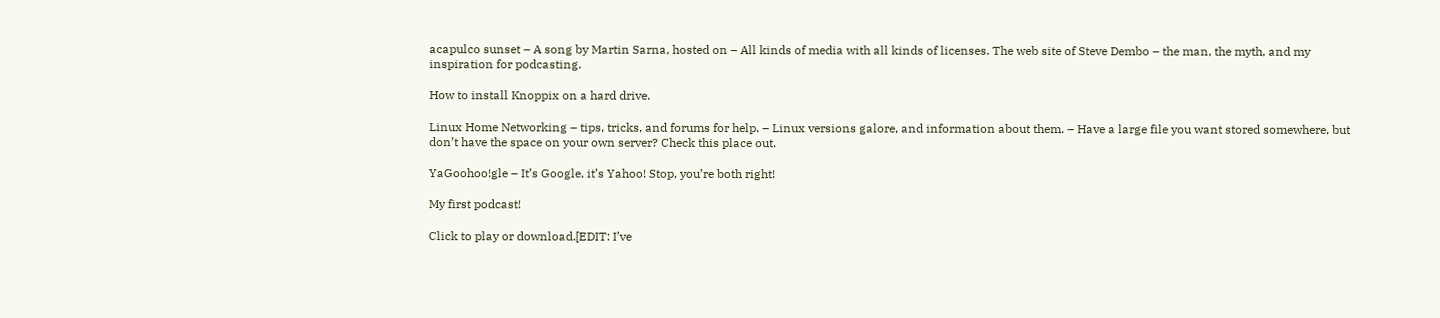acapulco sunset – A song by Martin Sarna, hosted on – All kinds of media with all kinds of licenses. The web site of Steve Dembo – the man, the myth, and my inspiration for podcasting.

How to install Knoppix on a hard drive.

Linux Home Networking – tips, tricks, and forums for help. – Linux versions galore, and information about them. – Have a large file you want stored somewhere, but don’t have the space on your own server? Check this place out.

YaGoohoo!gle – It’s Google, it’s Yahoo! Stop, you’re both right!

My first podcast!

Click to play or download.[EDIT: I’ve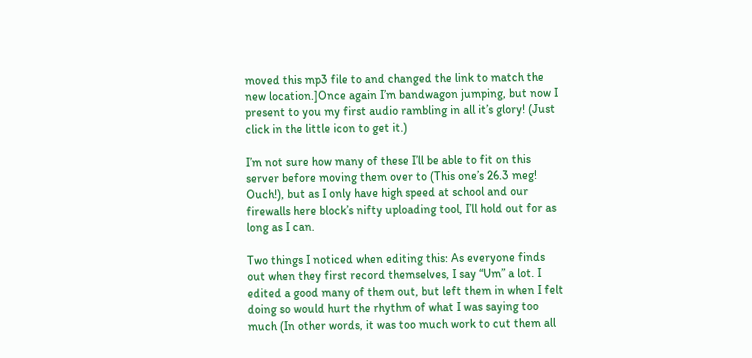moved this mp3 file to and changed the link to match the new location.]Once again I’m bandwagon jumping, but now I present to you my first audio rambling in all it’s glory! (Just click in the little icon to get it.)

I’m not sure how many of these I’ll be able to fit on this server before moving them over to (This one’s 26.3 meg! Ouch!), but as I only have high speed at school and our firewalls here block’s nifty uploading tool, I’ll hold out for as long as I can.

Two things I noticed when editing this: As everyone finds out when they first record themselves, I say “Um” a lot. I edited a good many of them out, but left them in when I felt doing so would hurt the rhythm of what I was saying too much (In other words, it was too much work to cut them all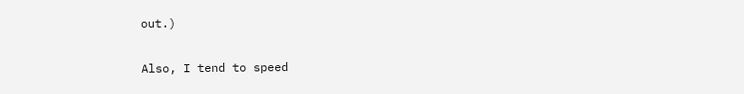out.)

Also, I tend to speed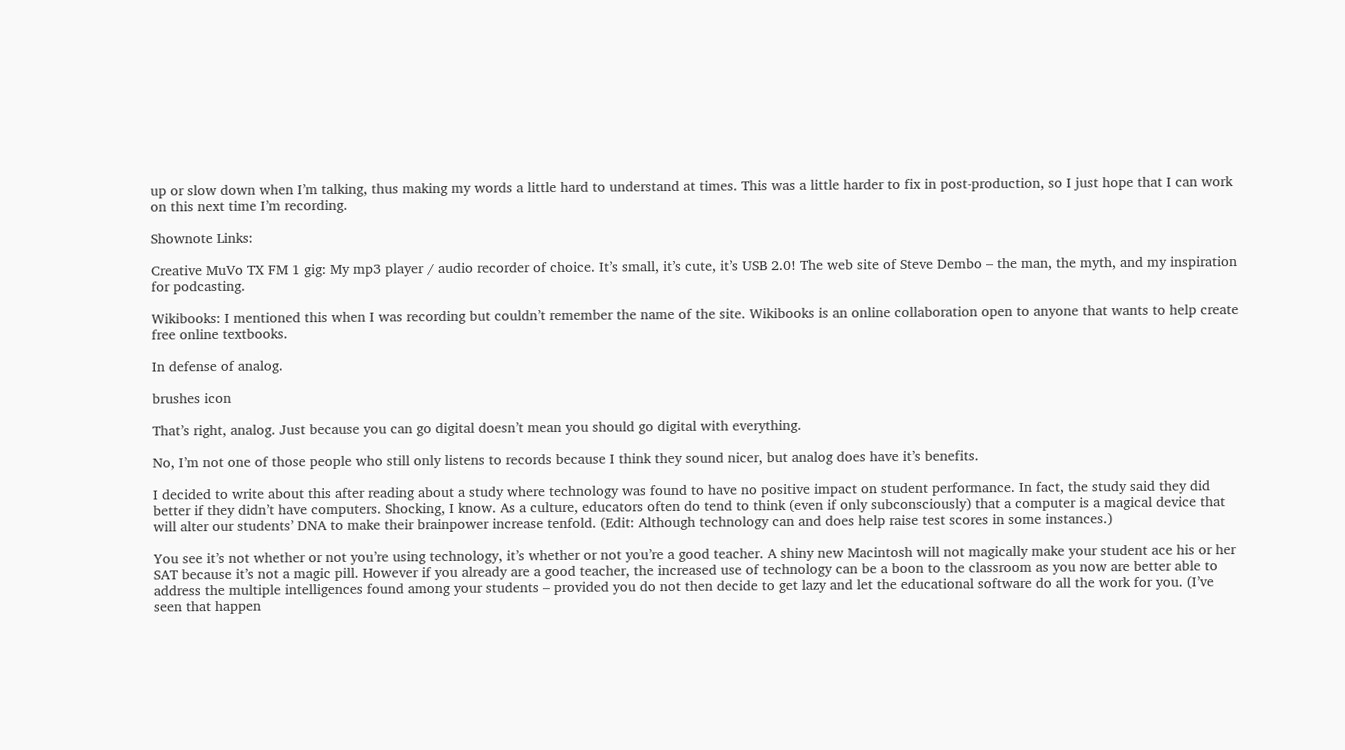up or slow down when I’m talking, thus making my words a little hard to understand at times. This was a little harder to fix in post-production, so I just hope that I can work on this next time I’m recording.

Shownote Links:

Creative MuVo TX FM 1 gig: My mp3 player / audio recorder of choice. It’s small, it’s cute, it’s USB 2.0! The web site of Steve Dembo – the man, the myth, and my inspiration for podcasting.

Wikibooks: I mentioned this when I was recording but couldn’t remember the name of the site. Wikibooks is an online collaboration open to anyone that wants to help create free online textbooks.

In defense of analog.

brushes icon

That’s right, analog. Just because you can go digital doesn’t mean you should go digital with everything.

No, I’m not one of those people who still only listens to records because I think they sound nicer, but analog does have it’s benefits.

I decided to write about this after reading about a study where technology was found to have no positive impact on student performance. In fact, the study said they did better if they didn’t have computers. Shocking, I know. As a culture, educators often do tend to think (even if only subconsciously) that a computer is a magical device that will alter our students’ DNA to make their brainpower increase tenfold. (Edit: Although technology can and does help raise test scores in some instances.)

You see it’s not whether or not you’re using technology, it’s whether or not you’re a good teacher. A shiny new Macintosh will not magically make your student ace his or her SAT because it’s not a magic pill. However if you already are a good teacher, the increased use of technology can be a boon to the classroom as you now are better able to address the multiple intelligences found among your students – provided you do not then decide to get lazy and let the educational software do all the work for you. (I’ve seen that happen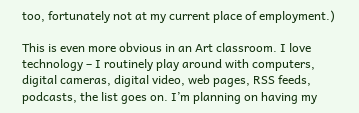too, fortunately not at my current place of employment.)

This is even more obvious in an Art classroom. I love technology – I routinely play around with computers, digital cameras, digital video, web pages, RSS feeds, podcasts, the list goes on. I’m planning on having my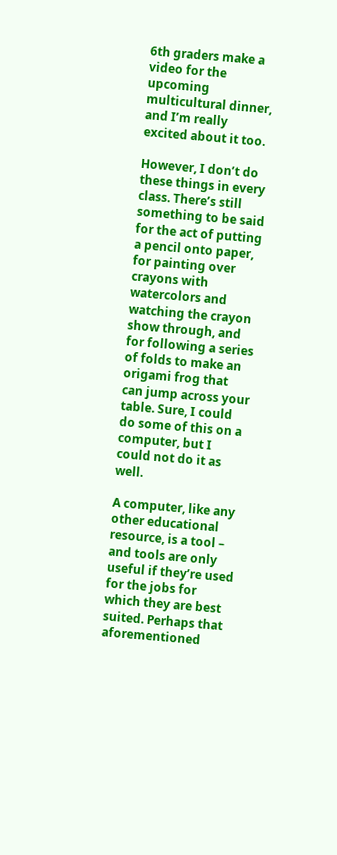6th graders make a video for the upcoming multicultural dinner, and I’m really excited about it too.

However, I don’t do these things in every class. There’s still something to be said for the act of putting a pencil onto paper, for painting over crayons with watercolors and watching the crayon show through, and for following a series of folds to make an origami frog that can jump across your table. Sure, I could do some of this on a computer, but I could not do it as well.

A computer, like any other educational resource, is a tool – and tools are only useful if they’re used for the jobs for which they are best suited. Perhaps that aforementioned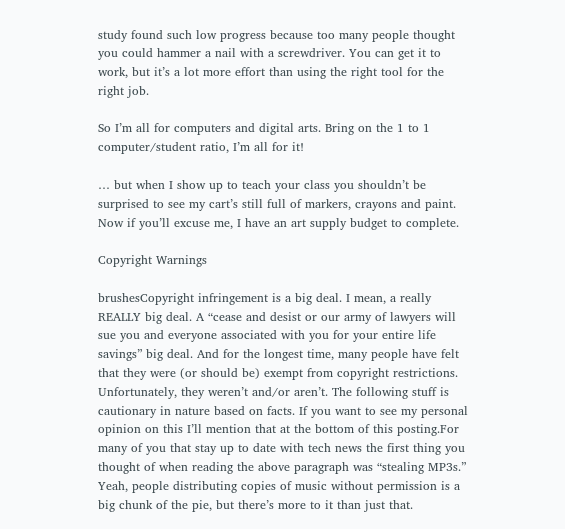study found such low progress because too many people thought you could hammer a nail with a screwdriver. You can get it to work, but it’s a lot more effort than using the right tool for the right job.

So I’m all for computers and digital arts. Bring on the 1 to 1 computer/student ratio, I’m all for it!

… but when I show up to teach your class you shouldn’t be surprised to see my cart’s still full of markers, crayons and paint. Now if you’ll excuse me, I have an art supply budget to complete.

Copyright Warnings

brushesCopyright infringement is a big deal. I mean, a really REALLY big deal. A “cease and desist or our army of lawyers will sue you and everyone associated with you for your entire life savings” big deal. And for the longest time, many people have felt that they were (or should be) exempt from copyright restrictions. Unfortunately, they weren’t and/or aren’t. The following stuff is cautionary in nature based on facts. If you want to see my personal opinion on this I’ll mention that at the bottom of this posting.For many of you that stay up to date with tech news the first thing you thought of when reading the above paragraph was “stealing MP3s.” Yeah, people distributing copies of music without permission is a big chunk of the pie, but there’s more to it than just that.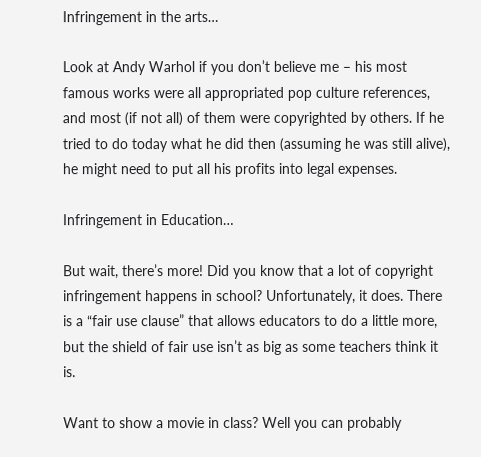Infringement in the arts…

Look at Andy Warhol if you don’t believe me – his most famous works were all appropriated pop culture references, and most (if not all) of them were copyrighted by others. If he tried to do today what he did then (assuming he was still alive), he might need to put all his profits into legal expenses.

Infringement in Education…

But wait, there’s more! Did you know that a lot of copyright infringement happens in school? Unfortunately, it does. There is a “fair use clause” that allows educators to do a little more, but the shield of fair use isn’t as big as some teachers think it is.

Want to show a movie in class? Well you can probably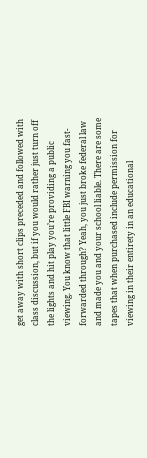get away with short clips preceded and followed with class discussion, but if you would rather just turn off the lights and hit play you’re providing a public viewing. You know that little FBI warning you fast-forwarded through? Yeah, you just broke federal law and made you and your school liable. There are some tapes that when purchased include permission for viewing in their entirety in an educational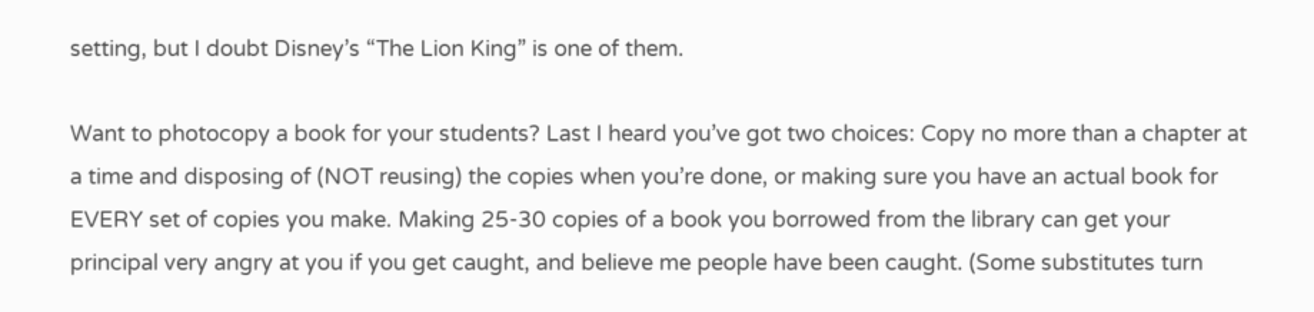setting, but I doubt Disney’s “The Lion King” is one of them.

Want to photocopy a book for your students? Last I heard you’ve got two choices: Copy no more than a chapter at a time and disposing of (NOT reusing) the copies when you’re done, or making sure you have an actual book for EVERY set of copies you make. Making 25-30 copies of a book you borrowed from the library can get your principal very angry at you if you get caught, and believe me people have been caught. (Some substitutes turn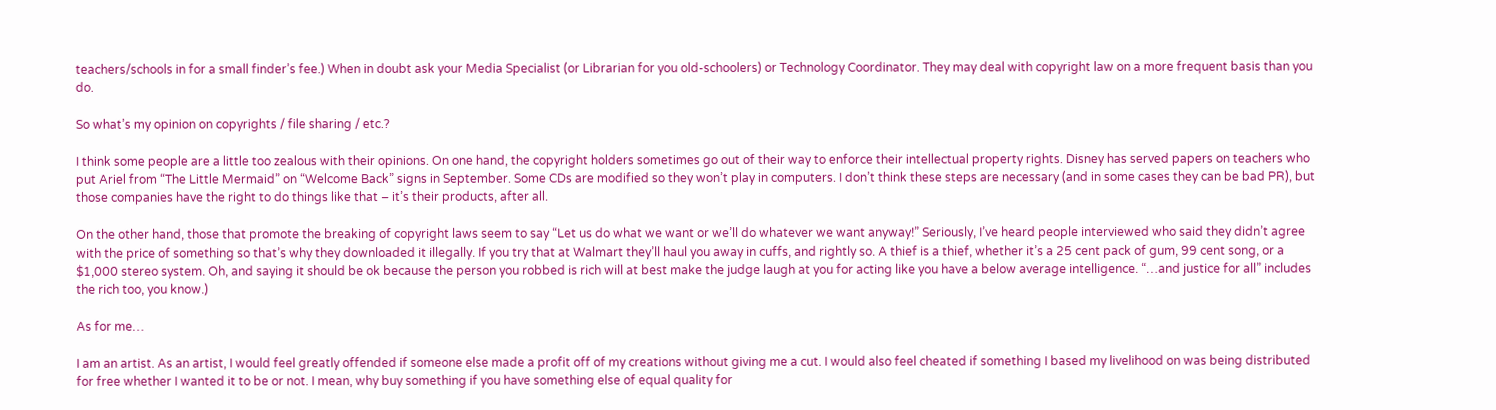teachers/schools in for a small finder’s fee.) When in doubt ask your Media Specialist (or Librarian for you old-schoolers) or Technology Coordinator. They may deal with copyright law on a more frequent basis than you do.

So what’s my opinion on copyrights / file sharing / etc.?

I think some people are a little too zealous with their opinions. On one hand, the copyright holders sometimes go out of their way to enforce their intellectual property rights. Disney has served papers on teachers who put Ariel from “The Little Mermaid” on “Welcome Back” signs in September. Some CDs are modified so they won’t play in computers. I don’t think these steps are necessary (and in some cases they can be bad PR), but those companies have the right to do things like that – it’s their products, after all.

On the other hand, those that promote the breaking of copyright laws seem to say “Let us do what we want or we’ll do whatever we want anyway!” Seriously, I’ve heard people interviewed who said they didn’t agree with the price of something so that’s why they downloaded it illegally. If you try that at Walmart they’ll haul you away in cuffs, and rightly so. A thief is a thief, whether it’s a 25 cent pack of gum, 99 cent song, or a $1,000 stereo system. Oh, and saying it should be ok because the person you robbed is rich will at best make the judge laugh at you for acting like you have a below average intelligence. “…and justice for all” includes the rich too, you know.)

As for me…

I am an artist. As an artist, I would feel greatly offended if someone else made a profit off of my creations without giving me a cut. I would also feel cheated if something I based my livelihood on was being distributed for free whether I wanted it to be or not. I mean, why buy something if you have something else of equal quality for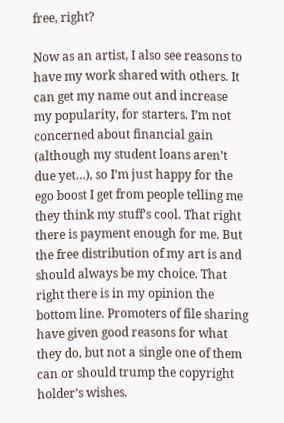free, right?

Now as an artist, I also see reasons to have my work shared with others. It can get my name out and increase my popularity, for starters. I’m not concerned about financial gain (although my student loans aren’t due yet…), so I’m just happy for the ego boost I get from people telling me they think my stuff’s cool. That right there is payment enough for me. But the free distribution of my art is and should always be my choice. That right there is in my opinion the bottom line. Promoters of file sharing have given good reasons for what they do, but not a single one of them can or should trump the copyright holder’s wishes.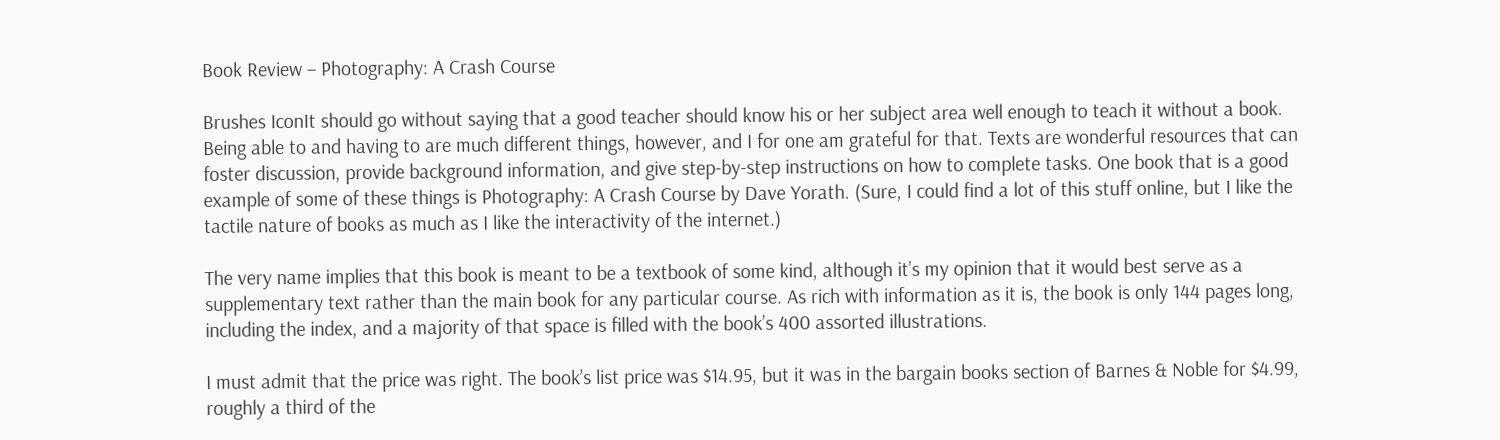Book Review – Photography: A Crash Course

Brushes IconIt should go without saying that a good teacher should know his or her subject area well enough to teach it without a book. Being able to and having to are much different things, however, and I for one am grateful for that. Texts are wonderful resources that can foster discussion, provide background information, and give step-by-step instructions on how to complete tasks. One book that is a good example of some of these things is Photography: A Crash Course by Dave Yorath. (Sure, I could find a lot of this stuff online, but I like the tactile nature of books as much as I like the interactivity of the internet.)

The very name implies that this book is meant to be a textbook of some kind, although it’s my opinion that it would best serve as a supplementary text rather than the main book for any particular course. As rich with information as it is, the book is only 144 pages long, including the index, and a majority of that space is filled with the book’s 400 assorted illustrations.

I must admit that the price was right. The book’s list price was $14.95, but it was in the bargain books section of Barnes & Noble for $4.99, roughly a third of the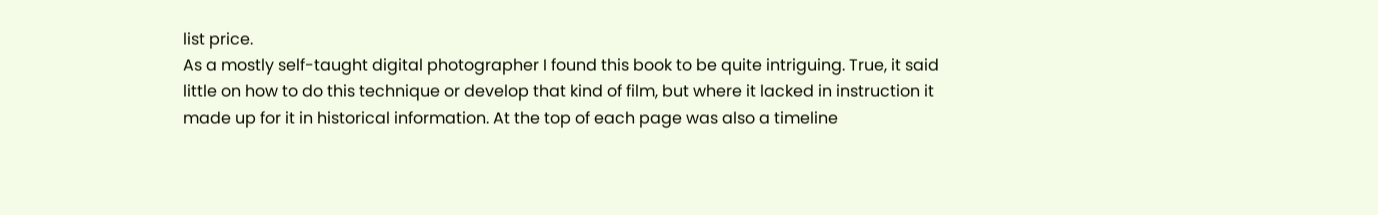list price.
As a mostly self-taught digital photographer I found this book to be quite intriguing. True, it said little on how to do this technique or develop that kind of film, but where it lacked in instruction it made up for it in historical information. At the top of each page was also a timeline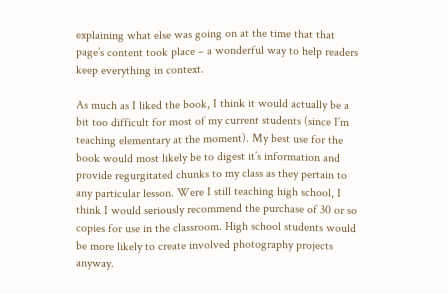explaining what else was going on at the time that that page’s content took place – a wonderful way to help readers keep everything in context.

As much as I liked the book, I think it would actually be a bit too difficult for most of my current students (since I’m teaching elementary at the moment). My best use for the book would most likely be to digest it’s information and provide regurgitated chunks to my class as they pertain to any particular lesson. Were I still teaching high school, I think I would seriously recommend the purchase of 30 or so copies for use in the classroom. High school students would be more likely to create involved photography projects anyway.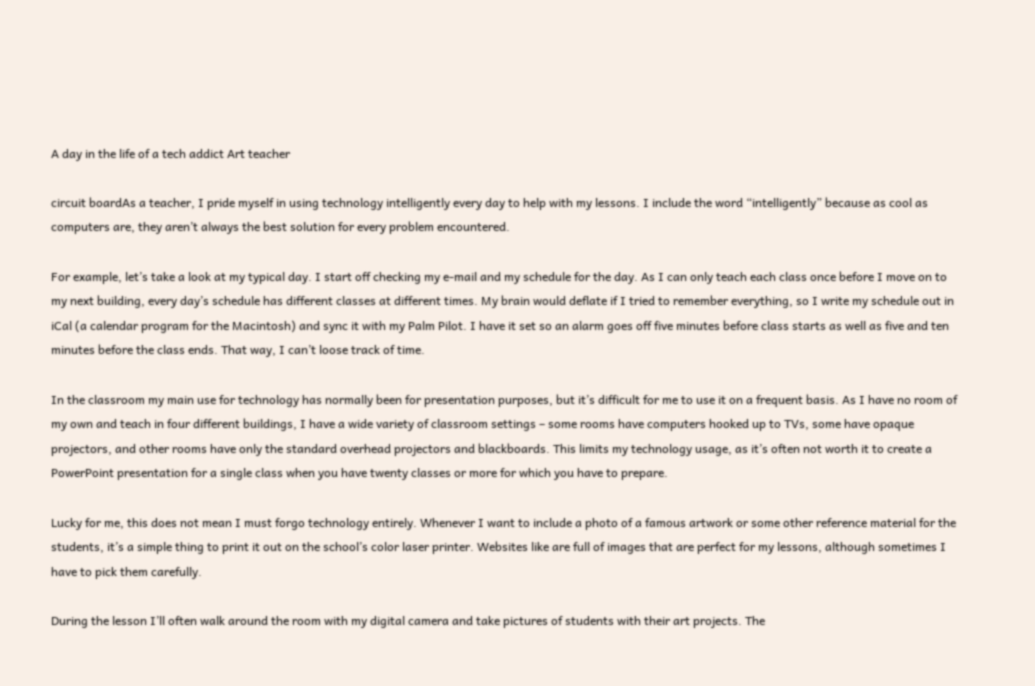A day in the life of a tech addict Art teacher

circuit boardAs a teacher, I pride myself in using technology intelligently every day to help with my lessons. I include the word “intelligently” because as cool as computers are, they aren’t always the best solution for every problem encountered.

For example, let’s take a look at my typical day. I start off checking my e-mail and my schedule for the day. As I can only teach each class once before I move on to my next building, every day’s schedule has different classes at different times. My brain would deflate if I tried to remember everything, so I write my schedule out in iCal (a calendar program for the Macintosh) and sync it with my Palm Pilot. I have it set so an alarm goes off five minutes before class starts as well as five and ten minutes before the class ends. That way, I can’t loose track of time.

In the classroom my main use for technology has normally been for presentation purposes, but it’s difficult for me to use it on a frequent basis. As I have no room of my own and teach in four different buildings, I have a wide variety of classroom settings – some rooms have computers hooked up to TVs, some have opaque projectors, and other rooms have only the standard overhead projectors and blackboards. This limits my technology usage, as it’s often not worth it to create a PowerPoint presentation for a single class when you have twenty classes or more for which you have to prepare.

Lucky for me, this does not mean I must forgo technology entirely. Whenever I want to include a photo of a famous artwork or some other reference material for the students, it’s a simple thing to print it out on the school’s color laser printer. Websites like are full of images that are perfect for my lessons, although sometimes I have to pick them carefully.

During the lesson I’ll often walk around the room with my digital camera and take pictures of students with their art projects. The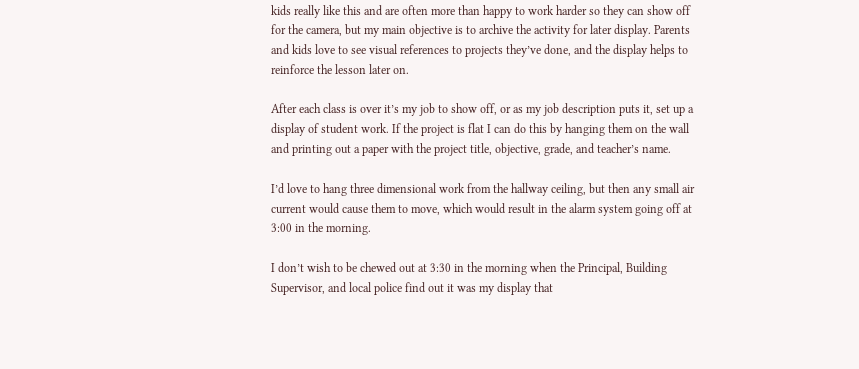kids really like this and are often more than happy to work harder so they can show off for the camera, but my main objective is to archive the activity for later display. Parents and kids love to see visual references to projects they’ve done, and the display helps to reinforce the lesson later on.

After each class is over it’s my job to show off, or as my job description puts it, set up a display of student work. If the project is flat I can do this by hanging them on the wall and printing out a paper with the project title, objective, grade, and teacher’s name.

I’d love to hang three dimensional work from the hallway ceiling, but then any small air current would cause them to move, which would result in the alarm system going off at 3:00 in the morning.

I don’t wish to be chewed out at 3:30 in the morning when the Principal, Building Supervisor, and local police find out it was my display that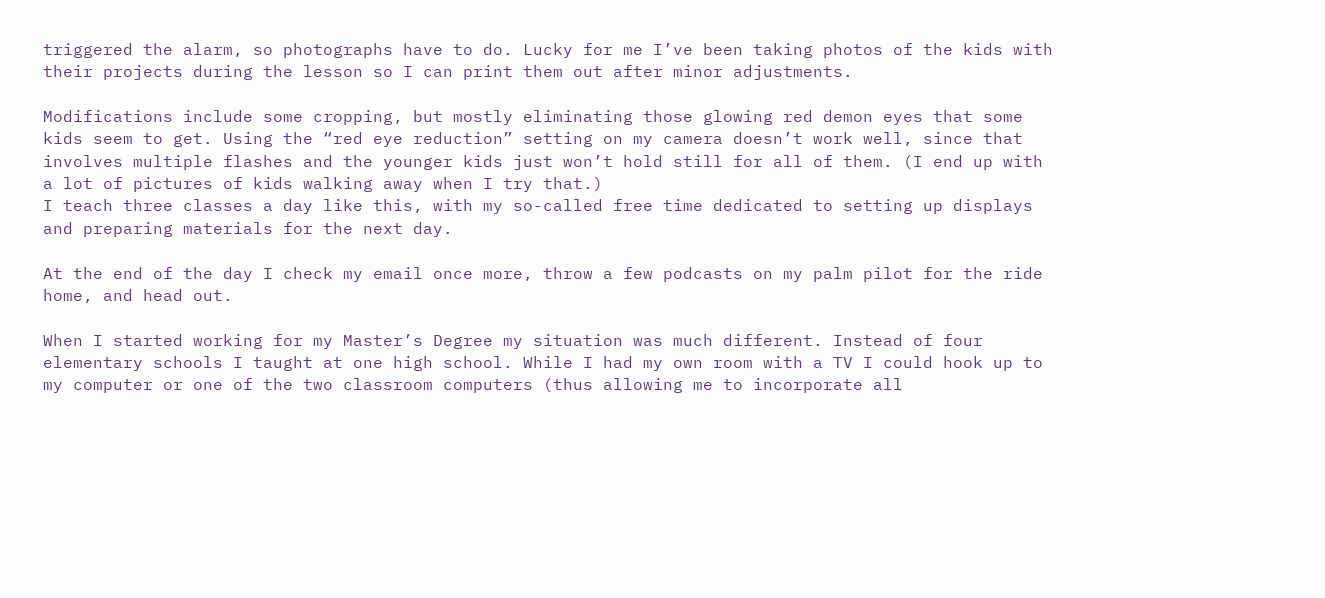triggered the alarm, so photographs have to do. Lucky for me I’ve been taking photos of the kids with their projects during the lesson so I can print them out after minor adjustments.

Modifications include some cropping, but mostly eliminating those glowing red demon eyes that some kids seem to get. Using the “red eye reduction” setting on my camera doesn’t work well, since that involves multiple flashes and the younger kids just won’t hold still for all of them. (I end up with a lot of pictures of kids walking away when I try that.)
I teach three classes a day like this, with my so-called free time dedicated to setting up displays and preparing materials for the next day.

At the end of the day I check my email once more, throw a few podcasts on my palm pilot for the ride home, and head out.

When I started working for my Master’s Degree my situation was much different. Instead of four elementary schools I taught at one high school. While I had my own room with a TV I could hook up to my computer or one of the two classroom computers (thus allowing me to incorporate all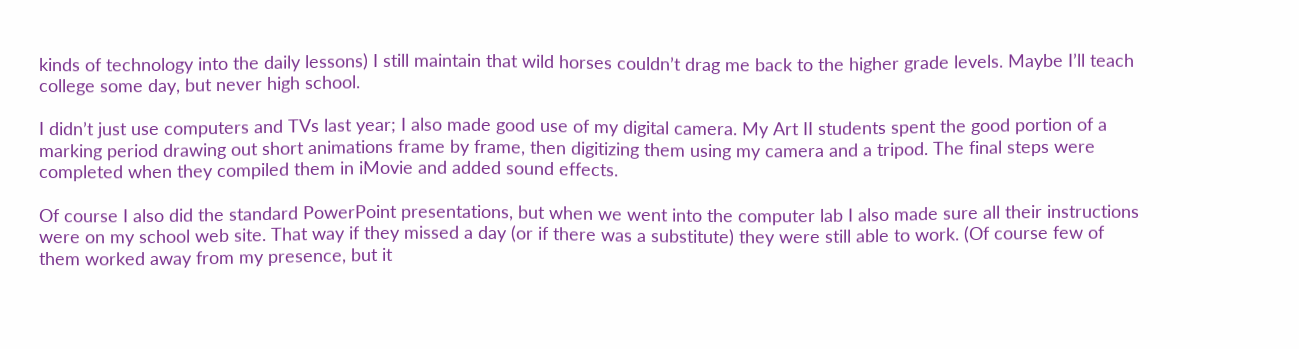kinds of technology into the daily lessons) I still maintain that wild horses couldn’t drag me back to the higher grade levels. Maybe I’ll teach college some day, but never high school.

I didn’t just use computers and TVs last year; I also made good use of my digital camera. My Art II students spent the good portion of a marking period drawing out short animations frame by frame, then digitizing them using my camera and a tripod. The final steps were completed when they compiled them in iMovie and added sound effects.

Of course I also did the standard PowerPoint presentations, but when we went into the computer lab I also made sure all their instructions were on my school web site. That way if they missed a day (or if there was a substitute) they were still able to work. (Of course few of them worked away from my presence, but it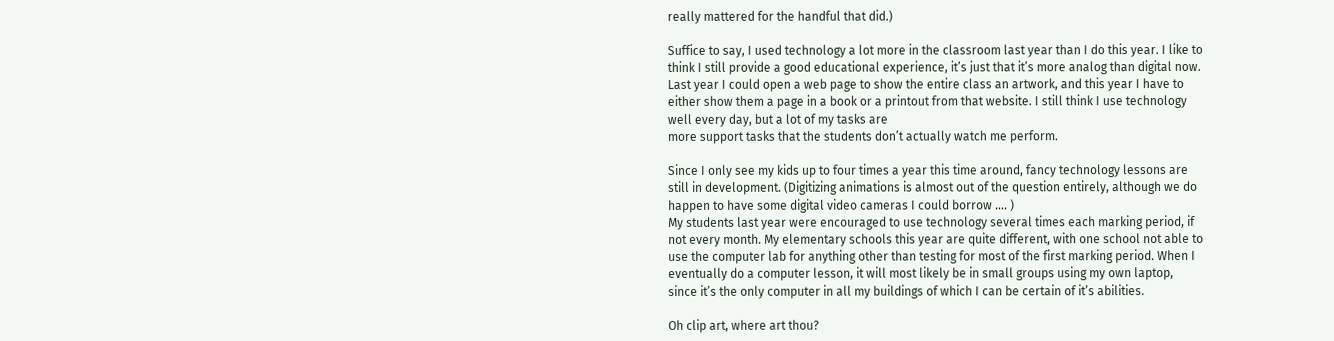really mattered for the handful that did.)

Suffice to say, I used technology a lot more in the classroom last year than I do this year. I like to think I still provide a good educational experience, it’s just that it’s more analog than digital now. Last year I could open a web page to show the entire class an artwork, and this year I have to either show them a page in a book or a printout from that website. I still think I use technology well every day, but a lot of my tasks are
more support tasks that the students don’t actually watch me perform.

Since I only see my kids up to four times a year this time around, fancy technology lessons are still in development. (Digitizing animations is almost out of the question entirely, although we do happen to have some digital video cameras I could borrow …. )
My students last year were encouraged to use technology several times each marking period, if not every month. My elementary schools this year are quite different, with one school not able to use the computer lab for anything other than testing for most of the first marking period. When I eventually do a computer lesson, it will most likely be in small groups using my own laptop, since it’s the only computer in all my buildings of which I can be certain of it’s abilities.

Oh clip art, where art thou?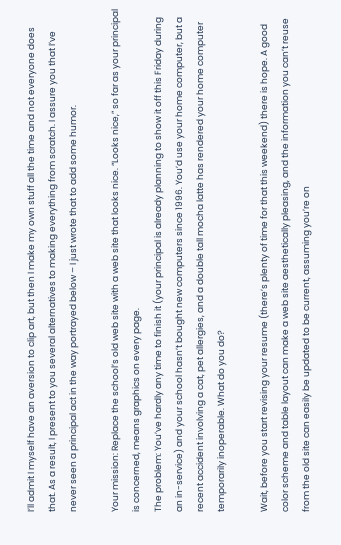I’ll admit I myself have an aversion to clip art, but then I make my own stuff all the time and not everyone does that. As a result, I present to you several alternatives to making everything from scratch. I assure you that I’ve never seen a principal act in the way portrayed below – I just wrote that to add some humor.

Your mission: Replace the school’s old web site with a web site that looks nice. “Looks nice,” so far as your principal is concerned, means graphics on every page.
The problem: You’ve hardly any time to finish it (your principal is already planning to show it off this Friday during an in-service) and your school hasn’t bought new computers since 1996. You’d use your home computer, but a recent accident involving a cat, pet allergies, and a double tall mocha latte has rendered your home computer temporarily inoperable. What do you do?

Wait, before you start revising your resume (there’s plenty of time for that this weekend) there is hope. A good color scheme and table layout can make a web site aesthetically pleasing, and the information you can’t reuse from the old site can easily be updated to be current, assuming you’re on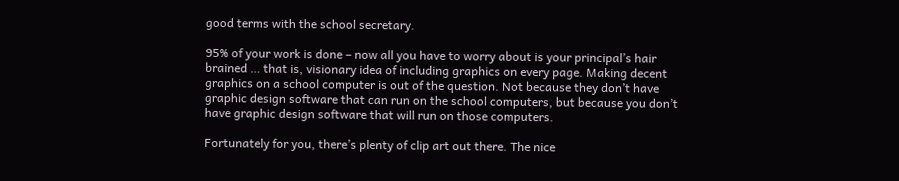good terms with the school secretary.

95% of your work is done – now all you have to worry about is your principal’s hair brained … that is, visionary idea of including graphics on every page. Making decent graphics on a school computer is out of the question. Not because they don’t have graphic design software that can run on the school computers, but because you don’t have graphic design software that will run on those computers.

Fortunately for you, there’s plenty of clip art out there. The nice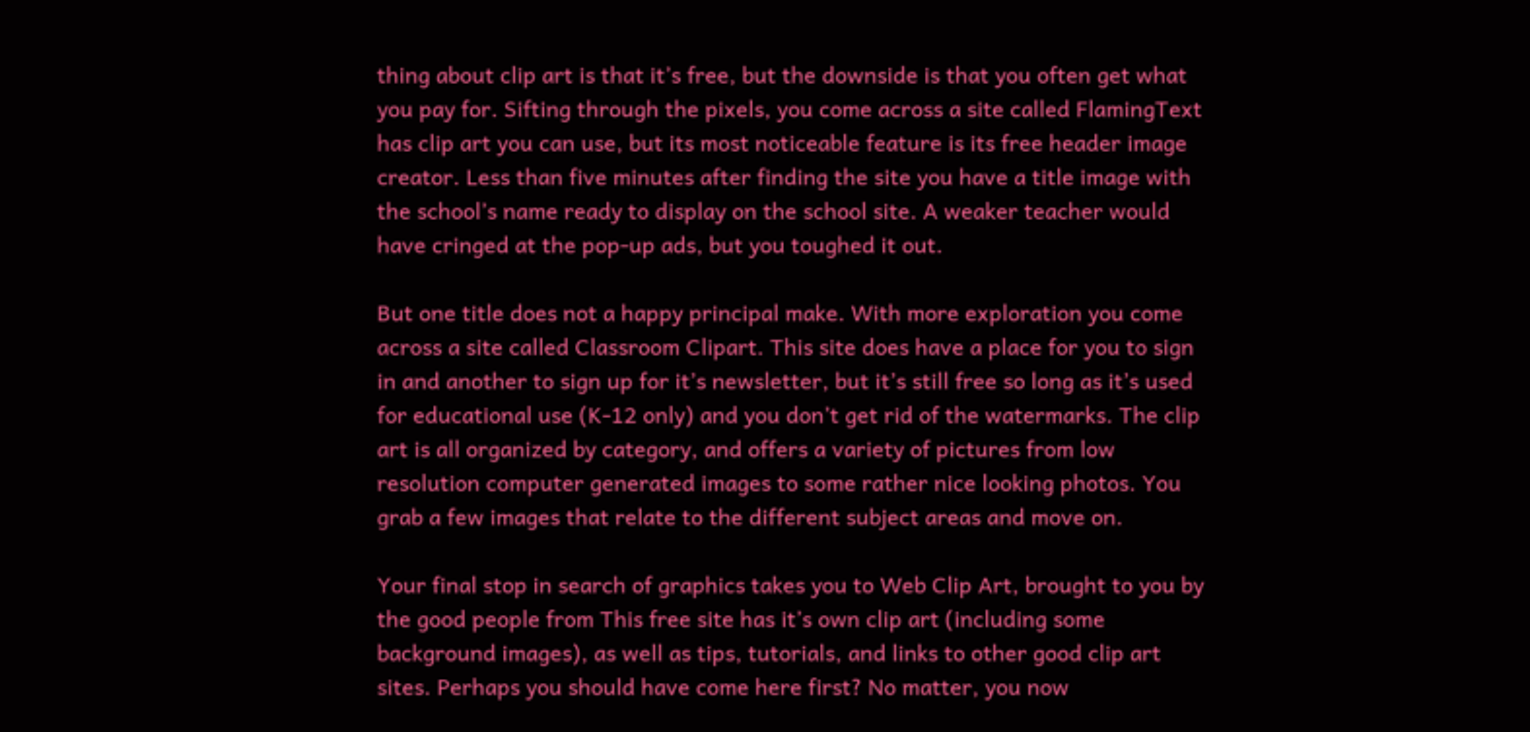thing about clip art is that it’s free, but the downside is that you often get what you pay for. Sifting through the pixels, you come across a site called FlamingText has clip art you can use, but its most noticeable feature is its free header image creator. Less than five minutes after finding the site you have a title image with the school’s name ready to display on the school site. A weaker teacher would have cringed at the pop-up ads, but you toughed it out.

But one title does not a happy principal make. With more exploration you come across a site called Classroom Clipart. This site does have a place for you to sign in and another to sign up for it’s newsletter, but it’s still free so long as it’s used for educational use (K-12 only) and you don’t get rid of the watermarks. The clip art is all organized by category, and offers a variety of pictures from low resolution computer generated images to some rather nice looking photos. You grab a few images that relate to the different subject areas and move on.

Your final stop in search of graphics takes you to Web Clip Art, brought to you by the good people from This free site has it’s own clip art (including some background images), as well as tips, tutorials, and links to other good clip art sites. Perhaps you should have come here first? No matter, you now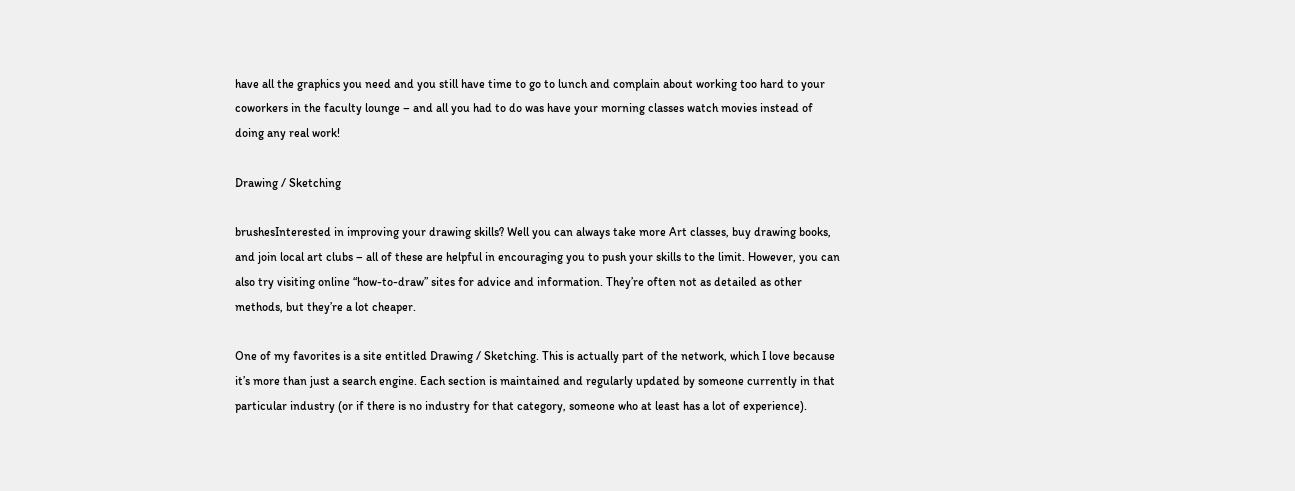have all the graphics you need and you still have time to go to lunch and complain about working too hard to your coworkers in the faculty lounge – and all you had to do was have your morning classes watch movies instead of doing any real work!

Drawing / Sketching

brushesInterested in improving your drawing skills? Well you can always take more Art classes, buy drawing books, and join local art clubs – all of these are helpful in encouraging you to push your skills to the limit. However, you can also try visiting online “how-to-draw” sites for advice and information. They’re often not as detailed as other methods, but they’re a lot cheaper.

One of my favorites is a site entitled Drawing / Sketching. This is actually part of the network, which I love because it’s more than just a search engine. Each section is maintained and regularly updated by someone currently in that particular industry (or if there is no industry for that category, someone who at least has a lot of experience).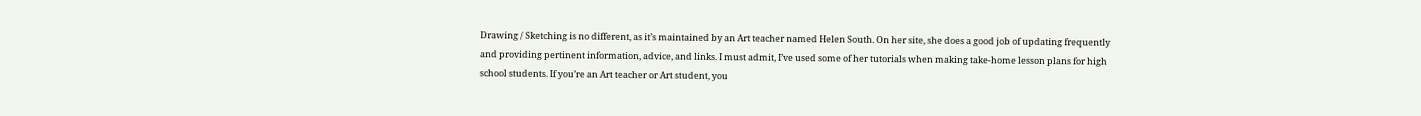Drawing / Sketching is no different, as it’s maintained by an Art teacher named Helen South. On her site, she does a good job of updating frequently and providing pertinent information, advice, and links. I must admit, I’ve used some of her tutorials when making take-home lesson plans for high school students. If you’re an Art teacher or Art student, you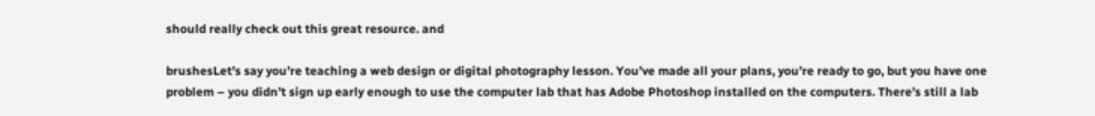should really check out this great resource. and

brushesLet’s say you’re teaching a web design or digital photography lesson. You’ve made all your plans, you’re ready to go, but you have one problem – you didn’t sign up early enough to use the computer lab that has Adobe Photoshop installed on the computers. There’s still a lab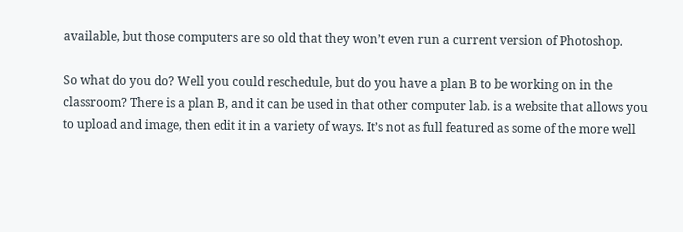available, but those computers are so old that they won’t even run a current version of Photoshop.

So what do you do? Well you could reschedule, but do you have a plan B to be working on in the classroom? There is a plan B, and it can be used in that other computer lab. is a website that allows you to upload and image, then edit it in a variety of ways. It’s not as full featured as some of the more well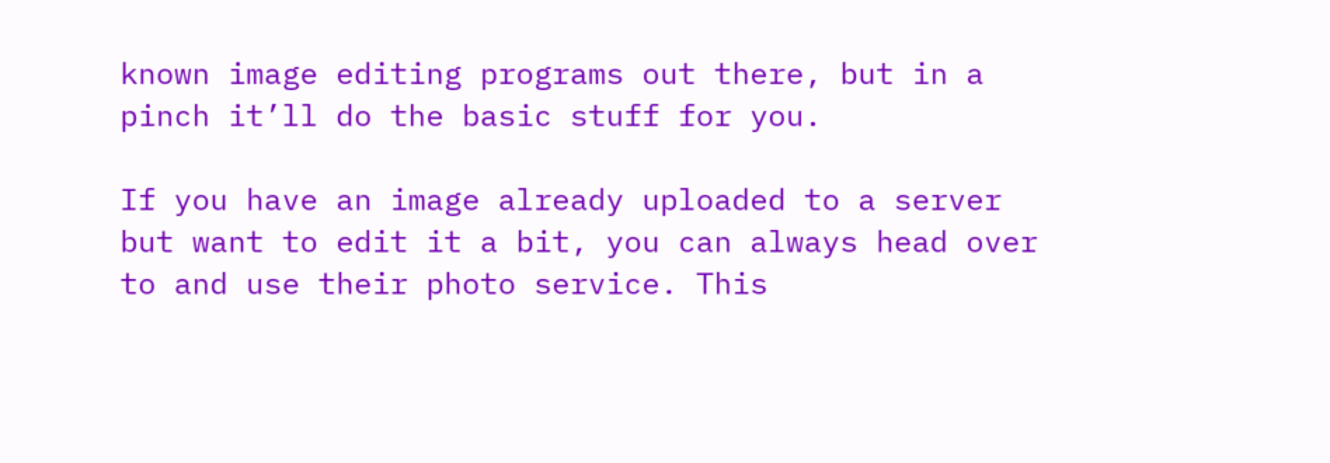known image editing programs out there, but in a pinch it’ll do the basic stuff for you.

If you have an image already uploaded to a server but want to edit it a bit, you can always head over to and use their photo service. This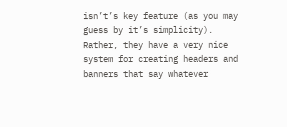isn’t’s key feature (as you may guess by it’s simplicity). Rather, they have a very nice system for creating headers and banners that say whatever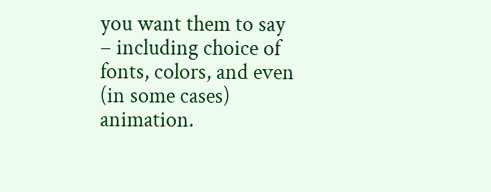you want them to say – including choice of fonts, colors, and even (in some cases) animation.